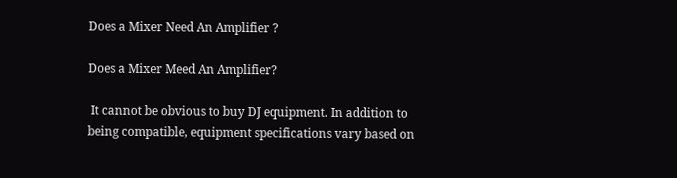Does a Mixer Need An Amplifier ?

Does a Mixer Meed An Amplifier?

 It cannot be obvious to buy DJ equipment. In addition to being compatible, equipment specifications vary based on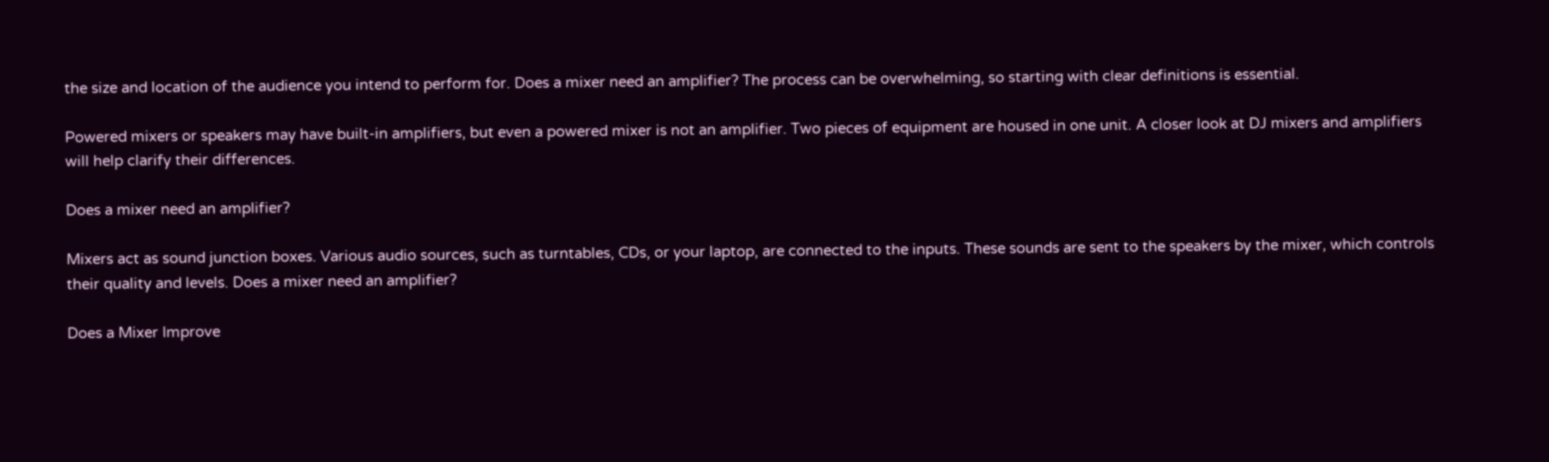the size and location of the audience you intend to perform for. Does a mixer need an amplifier? The process can be overwhelming, so starting with clear definitions is essential.

Powered mixers or speakers may have built-in amplifiers, but even a powered mixer is not an amplifier. Two pieces of equipment are housed in one unit. A closer look at DJ mixers and amplifiers will help clarify their differences.

Does a mixer need an amplifier?

Mixers act as sound junction boxes. Various audio sources, such as turntables, CDs, or your laptop, are connected to the inputs. These sounds are sent to the speakers by the mixer, which controls their quality and levels. Does a mixer need an amplifier?

Does a Mixer Improve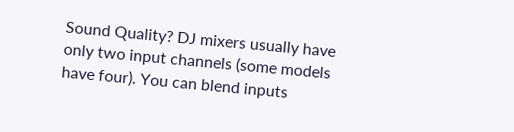Sound Quality? DJ mixers usually have only two input channels (some models have four). You can blend inputs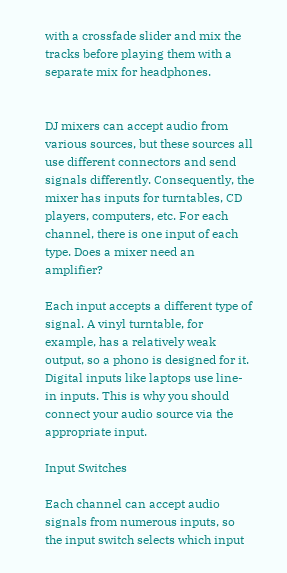with a crossfade slider and mix the tracks before playing them with a separate mix for headphones.


DJ mixers can accept audio from various sources, but these sources all use different connectors and send signals differently. Consequently, the mixer has inputs for turntables, CD players, computers, etc. For each channel, there is one input of each type. Does a mixer need an amplifier?

Each input accepts a different type of signal. A vinyl turntable, for example, has a relatively weak output, so a phono is designed for it. Digital inputs like laptops use line-in inputs. This is why you should connect your audio source via the appropriate input.

Input Switches

Each channel can accept audio signals from numerous inputs, so the input switch selects which input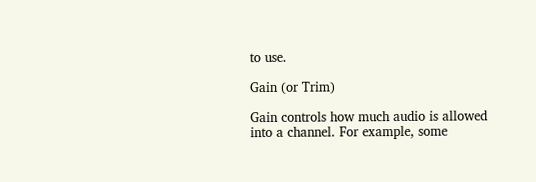to use.

Gain (or Trim)

Gain controls how much audio is allowed into a channel. For example, some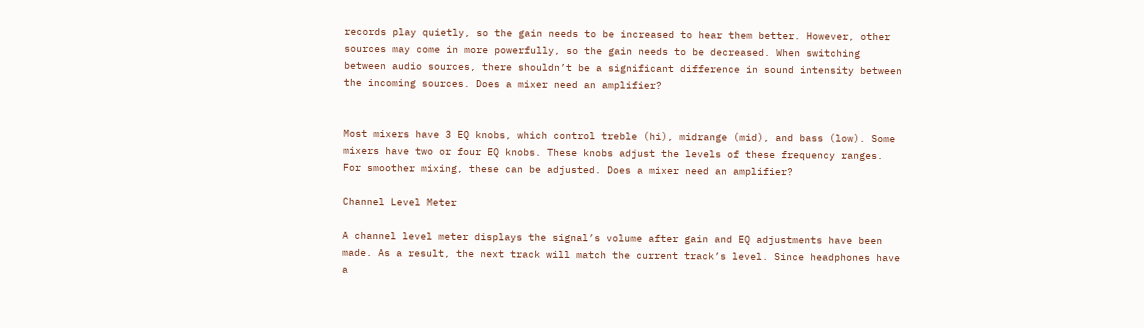records play quietly, so the gain needs to be increased to hear them better. However, other sources may come in more powerfully, so the gain needs to be decreased. When switching between audio sources, there shouldn’t be a significant difference in sound intensity between the incoming sources. Does a mixer need an amplifier?


Most mixers have 3 EQ knobs, which control treble (hi), midrange (mid), and bass (low). Some mixers have two or four EQ knobs. These knobs adjust the levels of these frequency ranges. For smoother mixing, these can be adjusted. Does a mixer need an amplifier?

Channel Level Meter

A channel level meter displays the signal’s volume after gain and EQ adjustments have been made. As a result, the next track will match the current track’s level. Since headphones have a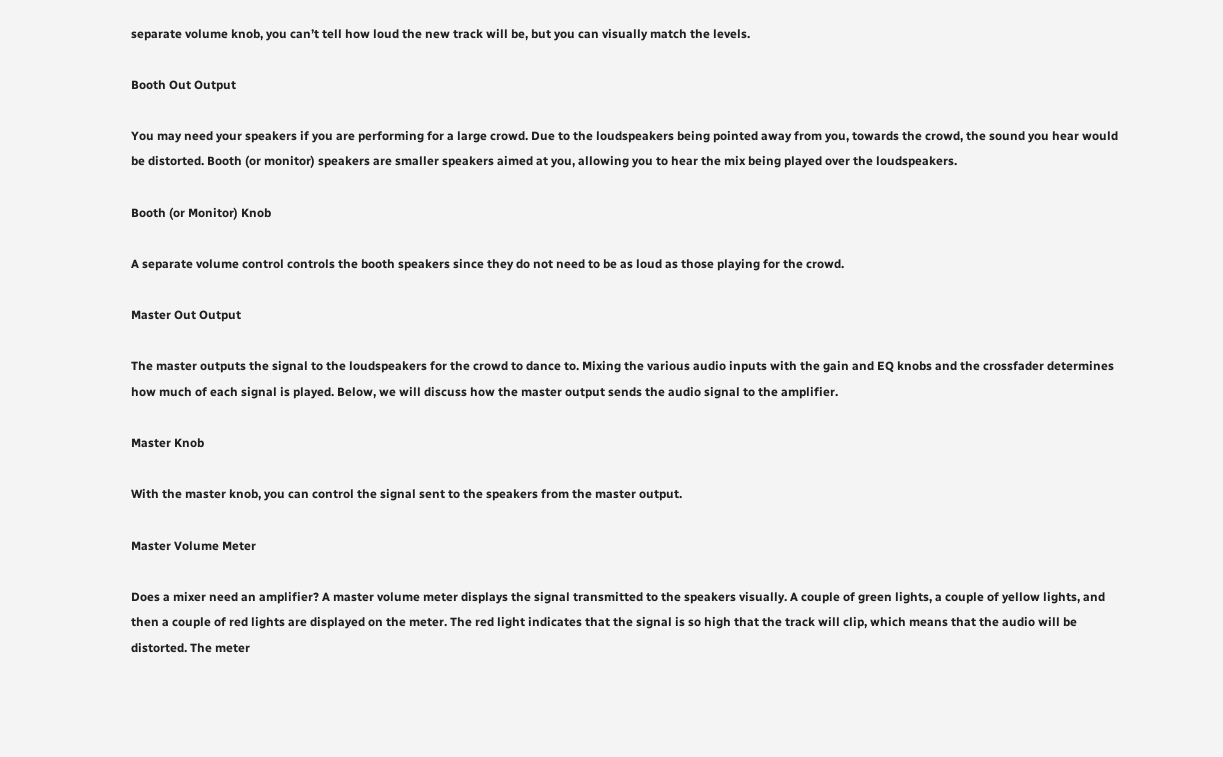separate volume knob, you can’t tell how loud the new track will be, but you can visually match the levels.

Booth Out Output

You may need your speakers if you are performing for a large crowd. Due to the loudspeakers being pointed away from you, towards the crowd, the sound you hear would be distorted. Booth (or monitor) speakers are smaller speakers aimed at you, allowing you to hear the mix being played over the loudspeakers.

Booth (or Monitor) Knob

A separate volume control controls the booth speakers since they do not need to be as loud as those playing for the crowd.

Master Out Output

The master outputs the signal to the loudspeakers for the crowd to dance to. Mixing the various audio inputs with the gain and EQ knobs and the crossfader determines how much of each signal is played. Below, we will discuss how the master output sends the audio signal to the amplifier.

Master Knob

With the master knob, you can control the signal sent to the speakers from the master output.

Master Volume Meter

Does a mixer need an amplifier? A master volume meter displays the signal transmitted to the speakers visually. A couple of green lights, a couple of yellow lights, and then a couple of red lights are displayed on the meter. The red light indicates that the signal is so high that the track will clip, which means that the audio will be distorted. The meter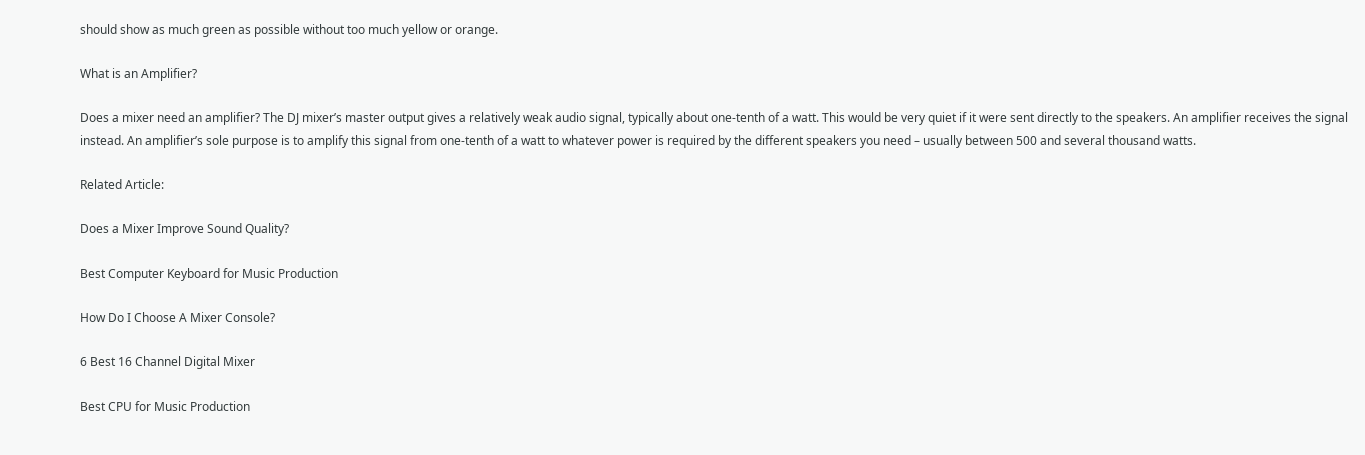should show as much green as possible without too much yellow or orange.

What is an Amplifier?

Does a mixer need an amplifier? The DJ mixer’s master output gives a relatively weak audio signal, typically about one-tenth of a watt. This would be very quiet if it were sent directly to the speakers. An amplifier receives the signal instead. An amplifier’s sole purpose is to amplify this signal from one-tenth of a watt to whatever power is required by the different speakers you need – usually between 500 and several thousand watts.

Related Article:

Does a Mixer Improve Sound Quality?

Best Computer Keyboard for Music Production

How Do I Choose A Mixer Console?

6 Best 16 Channel Digital Mixer

Best CPU for Music Production